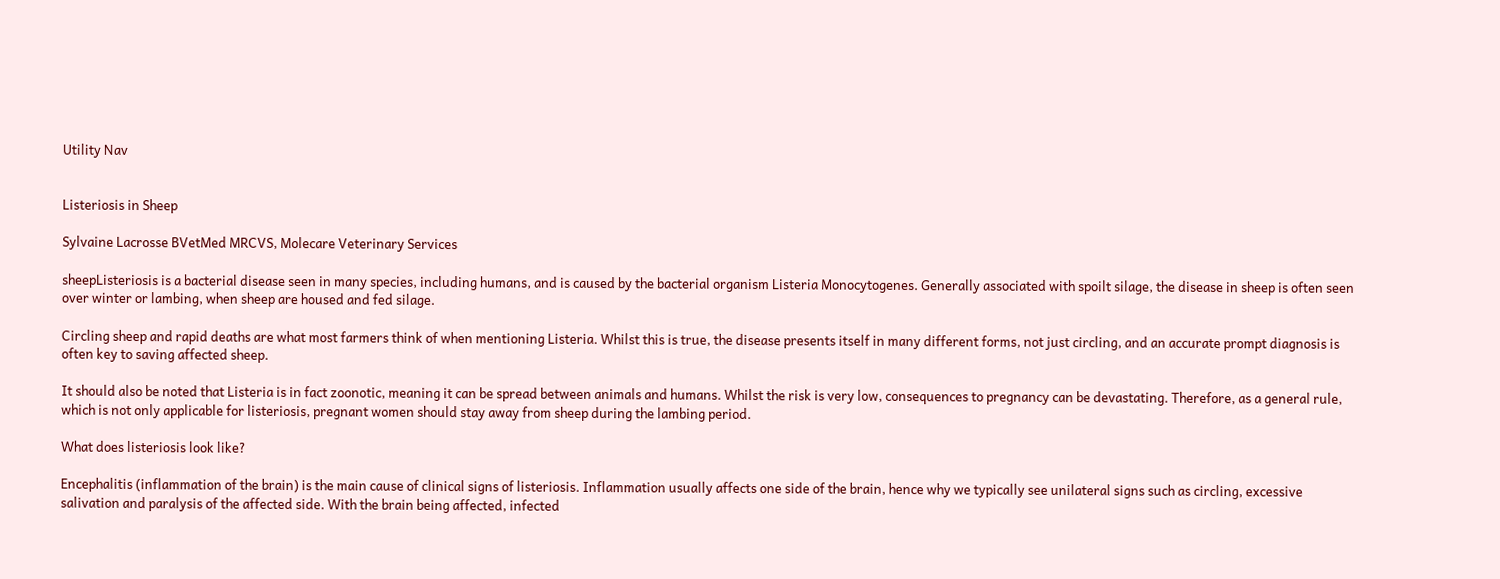Utility Nav


Listeriosis in Sheep

Sylvaine Lacrosse BVetMed MRCVS, Molecare Veterinary Services

sheepListeriosis is a bacterial disease seen in many species, including humans, and is caused by the bacterial organism Listeria Monocytogenes. Generally associated with spoilt silage, the disease in sheep is often seen over winter or lambing, when sheep are housed and fed silage.

Circling sheep and rapid deaths are what most farmers think of when mentioning Listeria. Whilst this is true, the disease presents itself in many different forms, not just circling, and an accurate prompt diagnosis is often key to saving affected sheep.

It should also be noted that Listeria is in fact zoonotic, meaning it can be spread between animals and humans. Whilst the risk is very low, consequences to pregnancy can be devastating. Therefore, as a general rule, which is not only applicable for listeriosis, pregnant women should stay away from sheep during the lambing period.

What does listeriosis look like?

Encephalitis (inflammation of the brain) is the main cause of clinical signs of listeriosis. Inflammation usually affects one side of the brain, hence why we typically see unilateral signs such as circling, excessive salivation and paralysis of the affected side. With the brain being affected, infected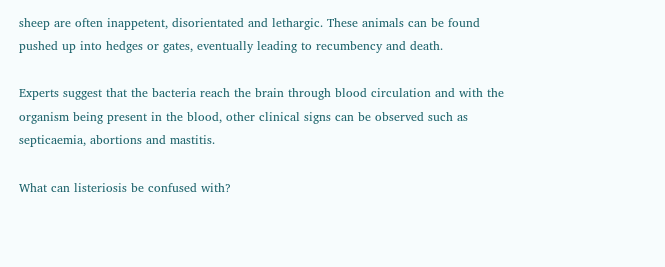sheep are often inappetent, disorientated and lethargic. These animals can be found pushed up into hedges or gates, eventually leading to recumbency and death.

Experts suggest that the bacteria reach the brain through blood circulation and with the organism being present in the blood, other clinical signs can be observed such as septicaemia, abortions and mastitis.

What can listeriosis be confused with?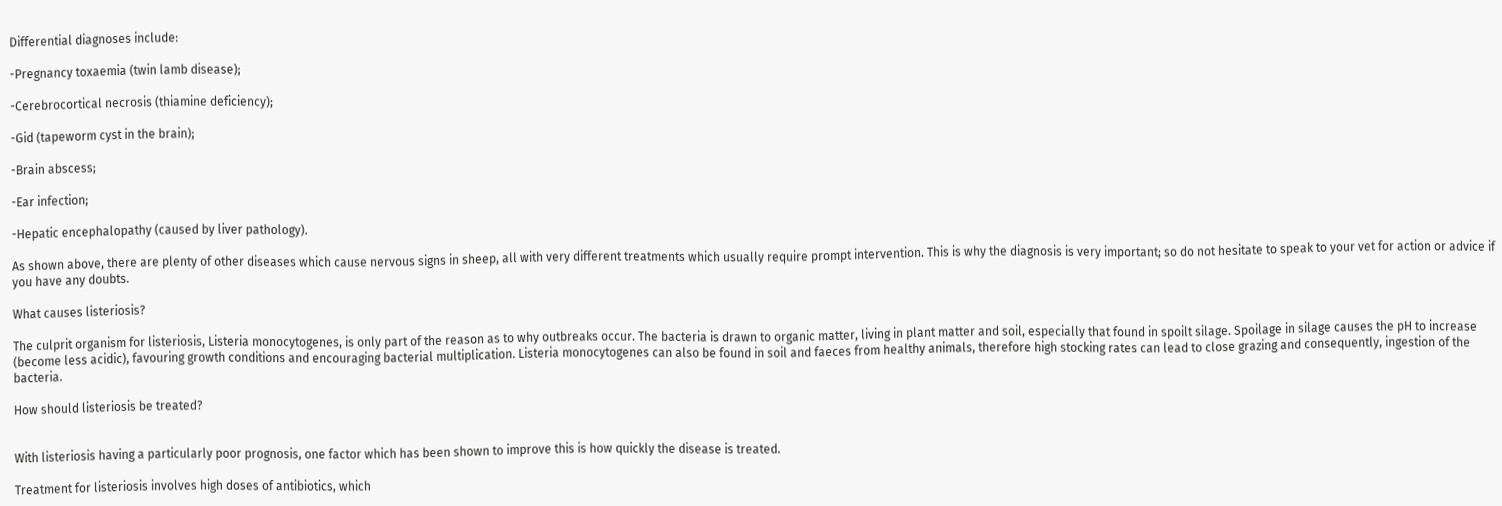Differential diagnoses include:

-Pregnancy toxaemia (twin lamb disease);

-Cerebrocortical necrosis (thiamine deficiency);

-Gid (tapeworm cyst in the brain);

-Brain abscess;

-Ear infection;

-Hepatic encephalopathy (caused by liver pathology).

As shown above, there are plenty of other diseases which cause nervous signs in sheep, all with very different treatments which usually require prompt intervention. This is why the diagnosis is very important; so do not hesitate to speak to your vet for action or advice if you have any doubts.

What causes listeriosis?

The culprit organism for listeriosis, Listeria monocytogenes, is only part of the reason as to why outbreaks occur. The bacteria is drawn to organic matter, living in plant matter and soil, especially that found in spoilt silage. Spoilage in silage causes the pH to increase (become less acidic), favouring growth conditions and encouraging bacterial multiplication. Listeria monocytogenes can also be found in soil and faeces from healthy animals, therefore high stocking rates can lead to close grazing and consequently, ingestion of the bacteria.

How should listeriosis be treated?


With listeriosis having a particularly poor prognosis, one factor which has been shown to improve this is how quickly the disease is treated.

Treatment for listeriosis involves high doses of antibiotics, which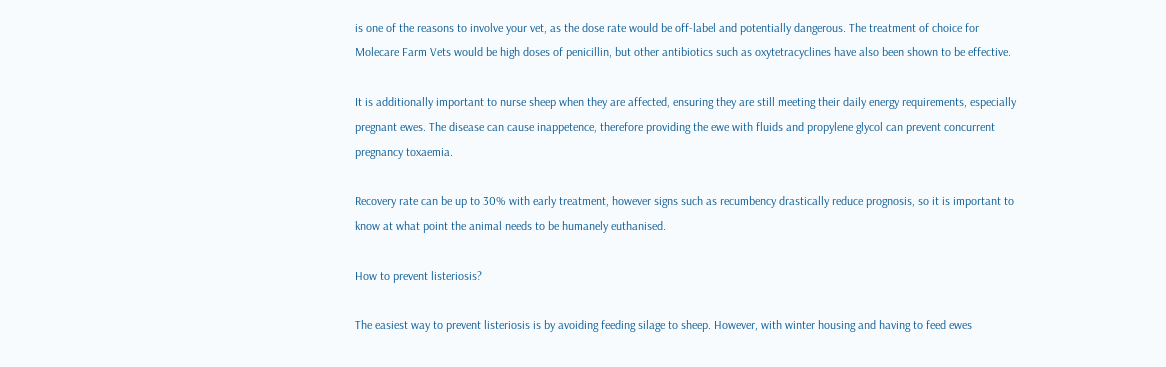is one of the reasons to involve your vet, as the dose rate would be off-label and potentially dangerous. The treatment of choice for Molecare Farm Vets would be high doses of penicillin, but other antibiotics such as oxytetracyclines have also been shown to be effective.

It is additionally important to nurse sheep when they are affected, ensuring they are still meeting their daily energy requirements, especially pregnant ewes. The disease can cause inappetence, therefore providing the ewe with fluids and propylene glycol can prevent concurrent pregnancy toxaemia.

Recovery rate can be up to 30% with early treatment, however signs such as recumbency drastically reduce prognosis, so it is important to know at what point the animal needs to be humanely euthanised.

How to prevent listeriosis?

The easiest way to prevent listeriosis is by avoiding feeding silage to sheep. However, with winter housing and having to feed ewes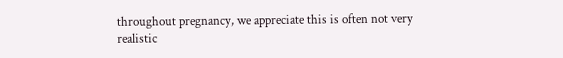throughout pregnancy, we appreciate this is often not very realistic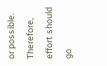or possible. Therefore, effort should go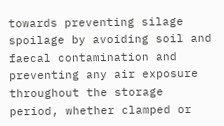towards preventing silage spoilage by avoiding soil and faecal contamination and preventing any air exposure throughout the storage period, whether clamped or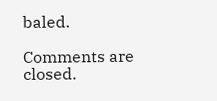baled.

Comments are closed.